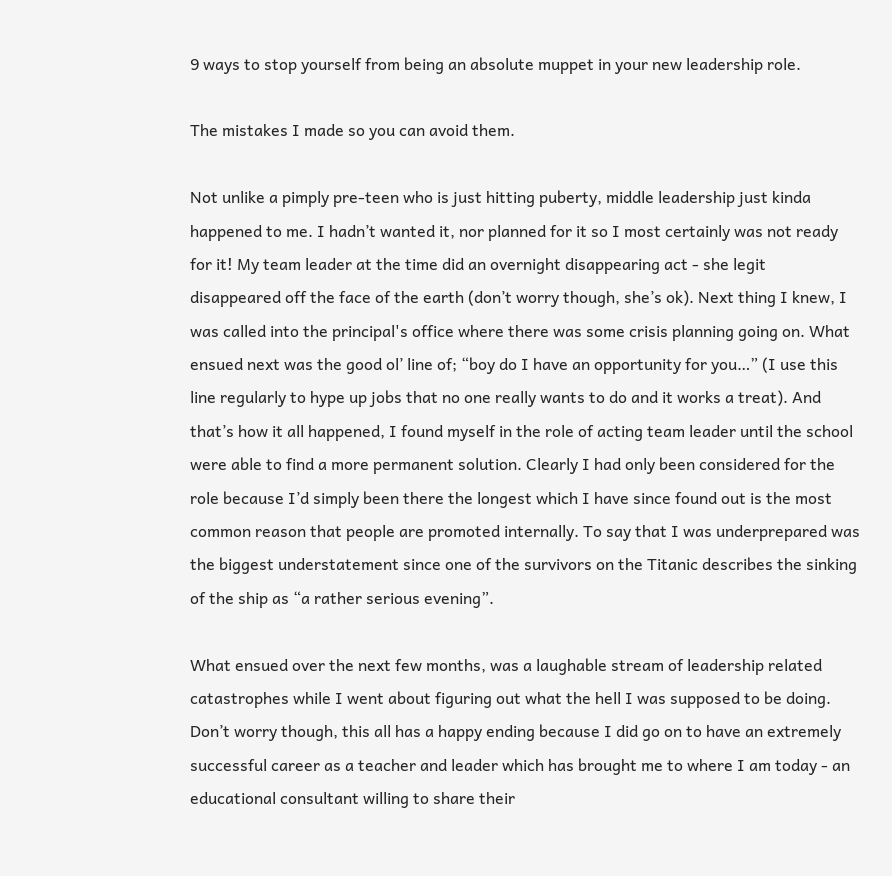9 ways to stop yourself from being an absolute muppet in your new leadership role.

The mistakes I made so you can avoid them.

Not unlike a pimply pre-teen who is just hitting puberty, middle leadership just kinda happened to me. I hadn’t wanted it, nor planned for it so I most certainly was not ready for it! My team leader at the time did an overnight disappearing act - she legit disappeared off the face of the earth (don’t worry though, she’s ok). Next thing I knew, I was called into the principal's office where there was some crisis planning going on. What ensued next was the good ol’ line of; “boy do I have an opportunity for you…” (I use this line regularly to hype up jobs that no one really wants to do and it works a treat). And that’s how it all happened, I found myself in the role of acting team leader until the school were able to find a more permanent solution. Clearly I had only been considered for the role because I’d simply been there the longest which I have since found out is the most common reason that people are promoted internally. To say that I was underprepared was the biggest understatement since one of the survivors on the Titanic describes the sinking of the ship as “a rather serious evening”.

What ensued over the next few months, was a laughable stream of leadership related catastrophes while I went about figuring out what the hell I was supposed to be doing. Don’t worry though, this all has a happy ending because I did go on to have an extremely successful career as a teacher and leader which has brought me to where I am today - an educational consultant willing to share their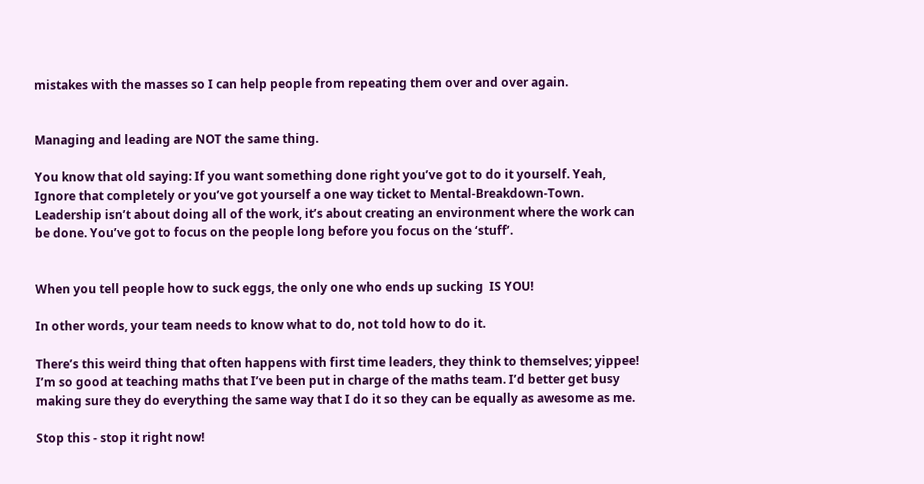mistakes with the masses so I can help people from repeating them over and over again.


Managing and leading are NOT the same thing.

You know that old saying: If you want something done right you’ve got to do it yourself. Yeah, Ignore that completely or you’ve got yourself a one way ticket to Mental-Breakdown-Town. Leadership isn’t about doing all of the work, it’s about creating an environment where the work can be done. You’ve got to focus on the people long before you focus on the ‘stuff’.


When you tell people how to suck eggs, the only one who ends up sucking  IS YOU!

In other words, your team needs to know what to do, not told how to do it.

There’s this weird thing that often happens with first time leaders, they think to themselves; yippee! I’m so good at teaching maths that I’ve been put in charge of the maths team. I’d better get busy making sure they do everything the same way that I do it so they can be equally as awesome as me.

Stop this - stop it right now!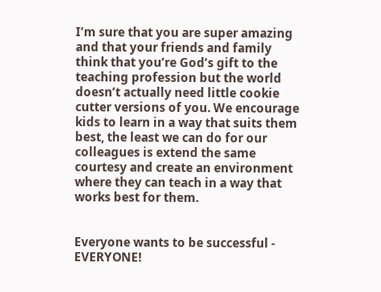I’m sure that you are super amazing and that your friends and family think that you’re God’s gift to the teaching profession but the world doesn’t actually need little cookie cutter versions of you. We encourage kids to learn in a way that suits them best, the least we can do for our colleagues is extend the same courtesy and create an environment where they can teach in a way that works best for them.


Everyone wants to be successful - EVERYONE!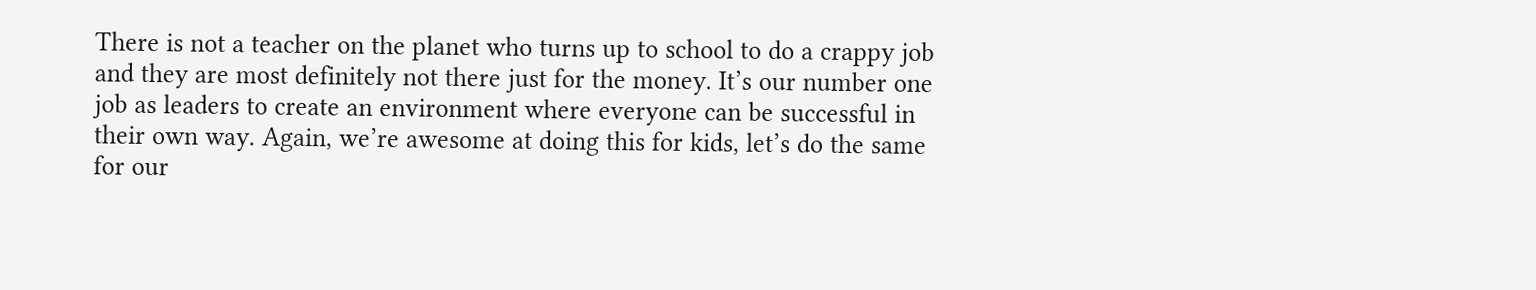There is not a teacher on the planet who turns up to school to do a crappy job and they are most definitely not there just for the money. It’s our number one job as leaders to create an environment where everyone can be successful in their own way. Again, we’re awesome at doing this for kids, let’s do the same for our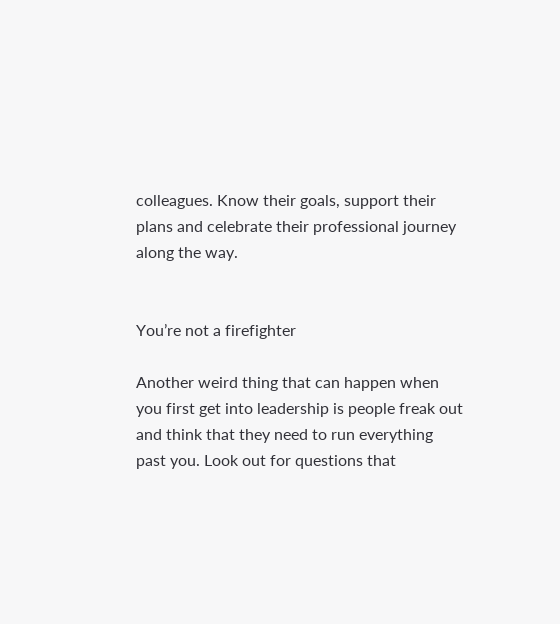colleagues. Know their goals, support their plans and celebrate their professional journey along the way.


You’re not a firefighter

Another weird thing that can happen when you first get into leadership is people freak out and think that they need to run everything past you. Look out for questions that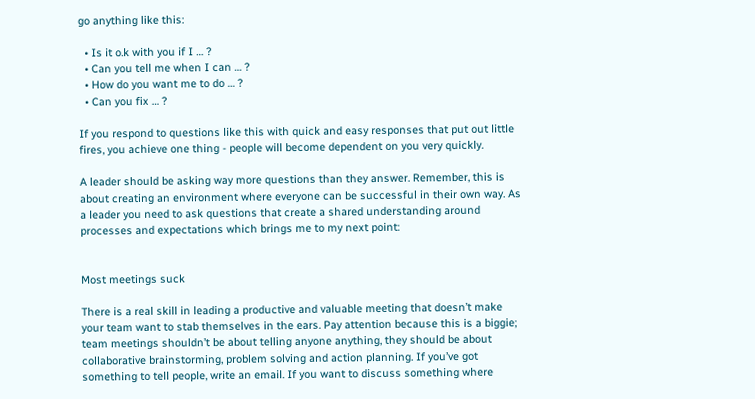go anything like this:

  • Is it o.k with you if I … ?
  • Can you tell me when I can … ?
  • How do you want me to do … ?
  • Can you fix … ?

If you respond to questions like this with quick and easy responses that put out little fires, you achieve one thing - people will become dependent on you very quickly.

A leader should be asking way more questions than they answer. Remember, this is about creating an environment where everyone can be successful in their own way. As a leader you need to ask questions that create a shared understanding around processes and expectations which brings me to my next point:


Most meetings suck

There is a real skill in leading a productive and valuable meeting that doesn’t make your team want to stab themselves in the ears. Pay attention because this is a biggie; team meetings shouldn’t be about telling anyone anything, they should be about collaborative brainstorming, problem solving and action planning. If you’ve got something to tell people, write an email. If you want to discuss something where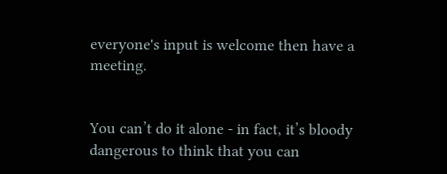everyone's input is welcome then have a meeting.


You can’t do it alone - in fact, it’s bloody dangerous to think that you can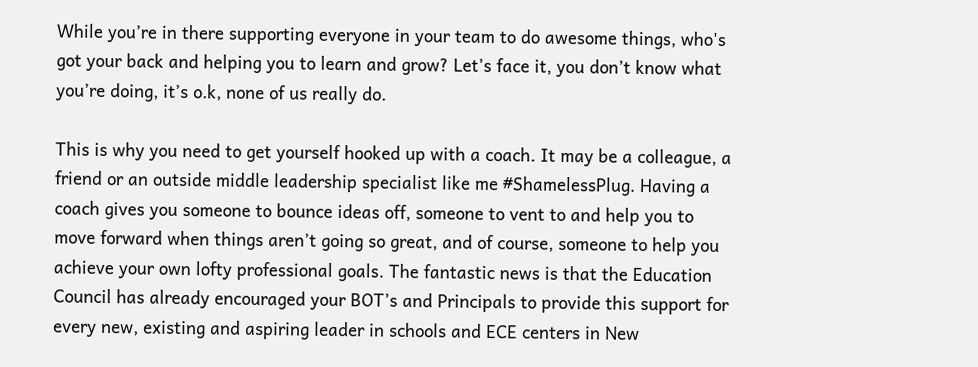While you’re in there supporting everyone in your team to do awesome things, who's got your back and helping you to learn and grow? Let’s face it, you don’t know what you’re doing, it’s o.k, none of us really do.

This is why you need to get yourself hooked up with a coach. It may be a colleague, a friend or an outside middle leadership specialist like me #ShamelessPlug. Having a coach gives you someone to bounce ideas off, someone to vent to and help you to move forward when things aren’t going so great, and of course, someone to help you achieve your own lofty professional goals. The fantastic news is that the Education Council has already encouraged your BOT’s and Principals to provide this support for every new, existing and aspiring leader in schools and ECE centers in New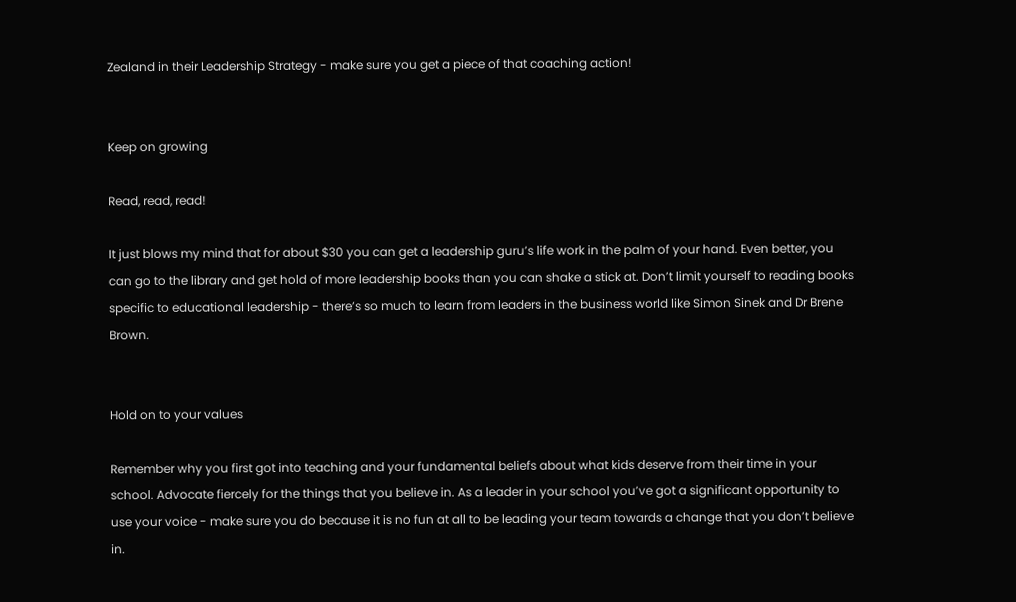Zealand in their Leadership Strategy - make sure you get a piece of that coaching action!


Keep on growing

Read, read, read!

It just blows my mind that for about $30 you can get a leadership guru’s life work in the palm of your hand. Even better, you can go to the library and get hold of more leadership books than you can shake a stick at. Don’t limit yourself to reading books specific to educational leadership - there’s so much to learn from leaders in the business world like Simon Sinek and Dr Brene Brown.


Hold on to your values

Remember why you first got into teaching and your fundamental beliefs about what kids deserve from their time in your school. Advocate fiercely for the things that you believe in. As a leader in your school you’ve got a significant opportunity to use your voice - make sure you do because it is no fun at all to be leading your team towards a change that you don’t believe in.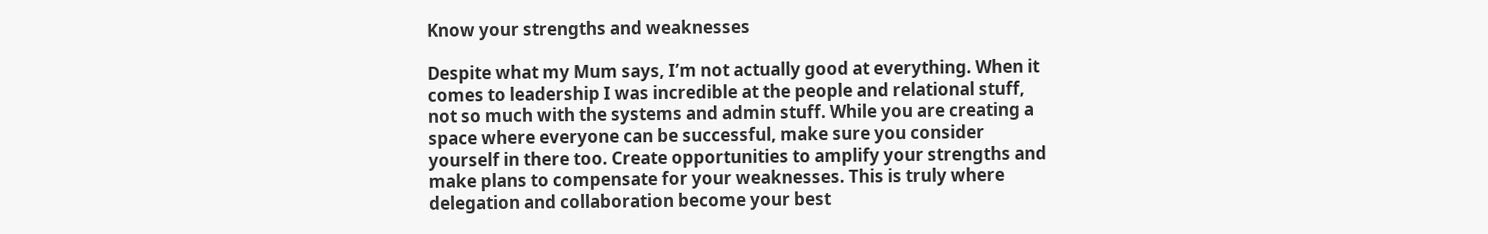Know your strengths and weaknesses

Despite what my Mum says, I’m not actually good at everything. When it comes to leadership I was incredible at the people and relational stuff, not so much with the systems and admin stuff. While you are creating a space where everyone can be successful, make sure you consider yourself in there too. Create opportunities to amplify your strengths and make plans to compensate for your weaknesses. This is truly where delegation and collaboration become your best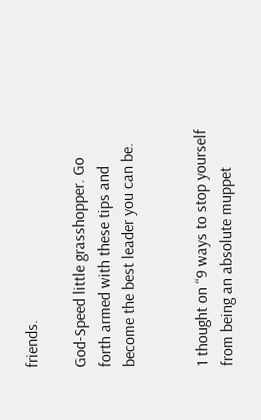friends.

God-Speed little grasshopper. Go forth armed with these tips and become the best leader you can be.


1 thought on “9 ways to stop yourself from being an absolute muppet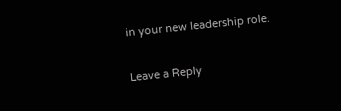in your new leadership role.

Leave a Reply